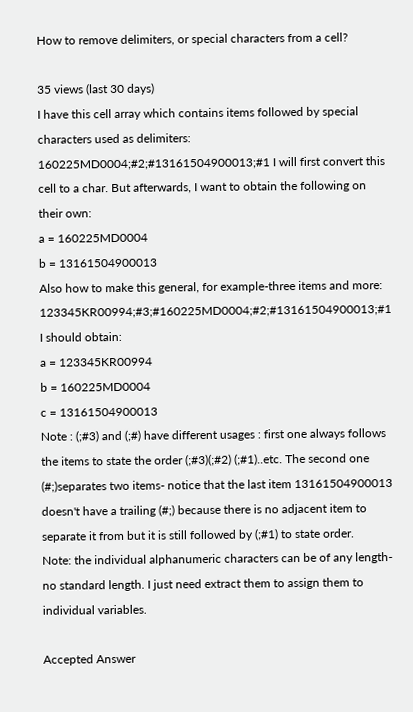How to remove delimiters, or special characters from a cell?

35 views (last 30 days)
I have this cell array which contains items followed by special characters used as delimiters: 160225MD0004;#2;#13161504900013;#1 I will first convert this cell to a char. But afterwards, I want to obtain the following on their own:
a = 160225MD0004
b = 13161504900013
Also how to make this general, for example-three items and more: 123345KR00994;#3;#160225MD0004;#2;#13161504900013;#1
I should obtain:
a = 123345KR00994
b = 160225MD0004
c = 13161504900013
Note : (;#3) and (;#) have different usages : first one always follows the items to state the order (;#3)(;#2) (;#1)..etc. The second one (#;)separates two items- notice that the last item 13161504900013 doesn't have a trailing (#;) because there is no adjacent item to separate it from but it is still followed by (;#1) to state order.
Note: the individual alphanumeric characters can be of any length- no standard length. I just need extract them to assign them to individual variables.

Accepted Answer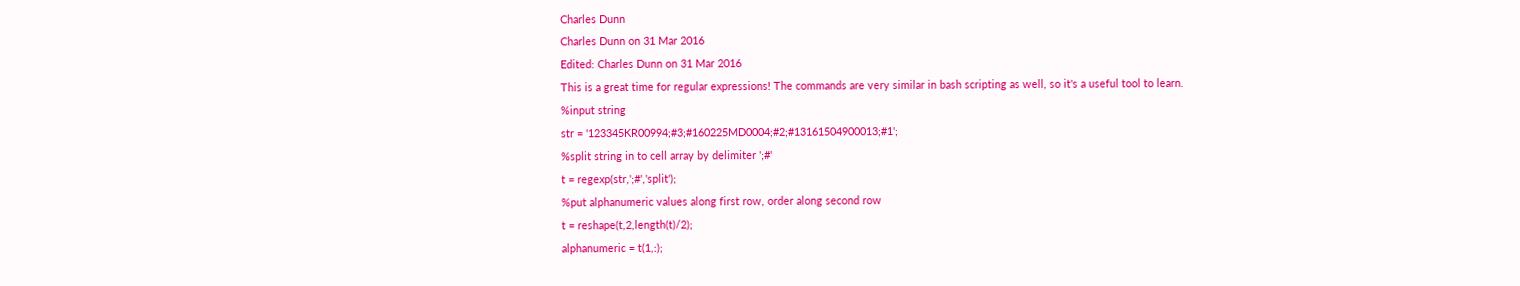Charles Dunn
Charles Dunn on 31 Mar 2016
Edited: Charles Dunn on 31 Mar 2016
This is a great time for regular expressions! The commands are very similar in bash scripting as well, so it's a useful tool to learn.
%input string
str = '123345KR00994;#3;#160225MD0004;#2;#13161504900013;#1';
%split string in to cell array by delimiter ';#'
t = regexp(str,';#','split');
%put alphanumeric values along first row, order along second row
t = reshape(t,2,length(t)/2);
alphanumeric = t(1,:);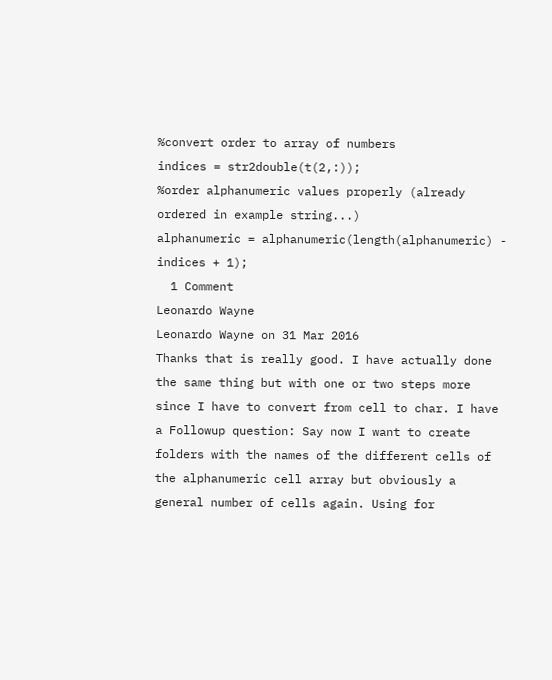%convert order to array of numbers
indices = str2double(t(2,:));
%order alphanumeric values properly (already ordered in example string...)
alphanumeric = alphanumeric(length(alphanumeric) - indices + 1);
  1 Comment
Leonardo Wayne
Leonardo Wayne on 31 Mar 2016
Thanks that is really good. I have actually done the same thing but with one or two steps more since I have to convert from cell to char. I have a Followup question: Say now I want to create folders with the names of the different cells of the alphanumeric cell array but obviously a general number of cells again. Using for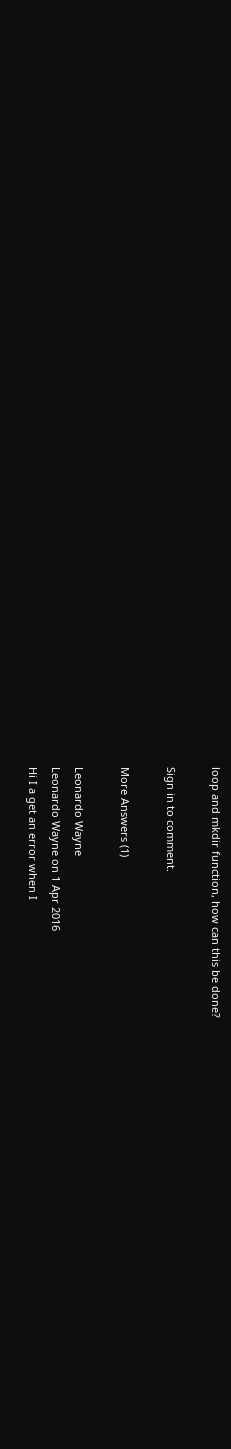loop and mkdir function, how can this be done?

Sign in to comment.

More Answers (1)

Leonardo Wayne
Leonardo Wayne on 1 Apr 2016
Hi I a get an error when I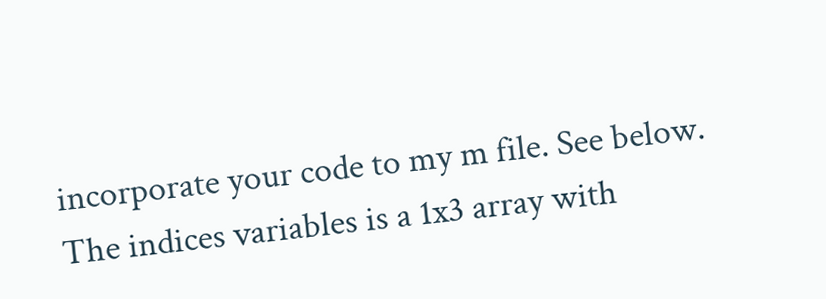incorporate your code to my m file. See below.
The indices variables is a 1x3 array with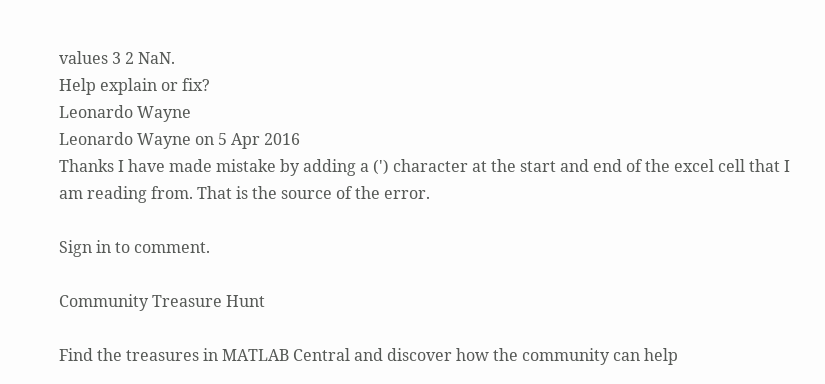values 3 2 NaN.
Help explain or fix?
Leonardo Wayne
Leonardo Wayne on 5 Apr 2016
Thanks I have made mistake by adding a (') character at the start and end of the excel cell that I am reading from. That is the source of the error.

Sign in to comment.

Community Treasure Hunt

Find the treasures in MATLAB Central and discover how the community can help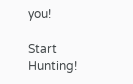you!

Start Hunting!